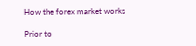How the forex market works

Prior to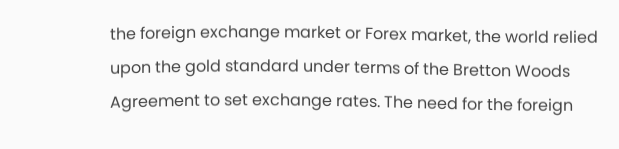the foreign exchange market or Forex market, the world relied upon the gold standard under terms of the Bretton Woods Agreement to set exchange rates. The need for the foreign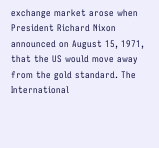exchange market arose when President Richard Nixon announced on August 15, 1971, that the US would move away from the gold standard. The International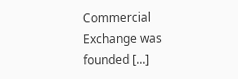Commercial Exchange was founded [...]